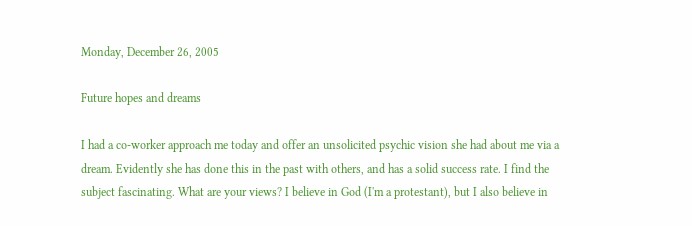Monday, December 26, 2005

Future hopes and dreams

I had a co-worker approach me today and offer an unsolicited psychic vision she had about me via a dream. Evidently she has done this in the past with others, and has a solid success rate. I find the subject fascinating. What are your views? I believe in God (I'm a protestant), but I also believe in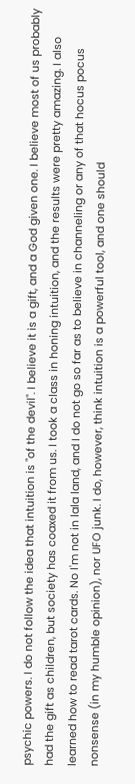psychic powers. I do not follow the idea that intuition is "of the devil". I believe it is a gift, and a God given one. I believe most of us probably had the gift as children, but society has coaxed it from us. I took a class in honing intuition, and the results were pretty amazing. I also learned how to read tarot cards. No I'm not in lala land, and I do not go so far as to believe in channeling or any of that hocus pocus nonsense (in my humble opinion), nor UFO junk. I do, however, think intuition is a powerful tool, and one should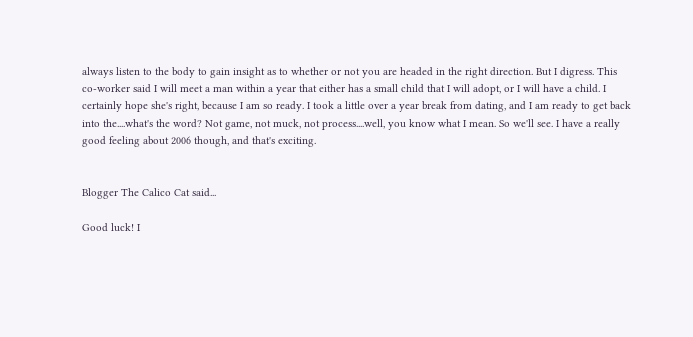always listen to the body to gain insight as to whether or not you are headed in the right direction. But I digress. This co-worker said I will meet a man within a year that either has a small child that I will adopt, or I will have a child. I certainly hope she's right, because I am so ready. I took a little over a year break from dating, and I am ready to get back into the....what's the word? Not game, not muck, not process....well, you know what I mean. So we'll see. I have a really good feeling about 2006 though, and that's exciting.


Blogger The Calico Cat said...

Good luck! I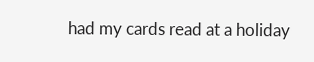had my cards read at a holiday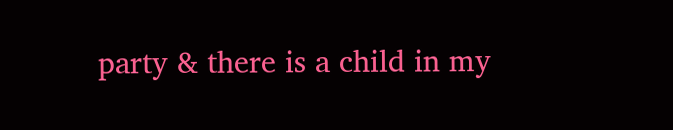party & there is a child in my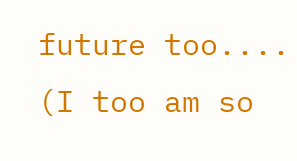future too.... (I too am so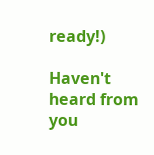ready!)

Haven't heard from you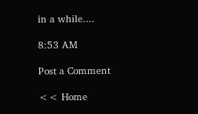in a while....

8:53 AM

Post a Comment

<< Home